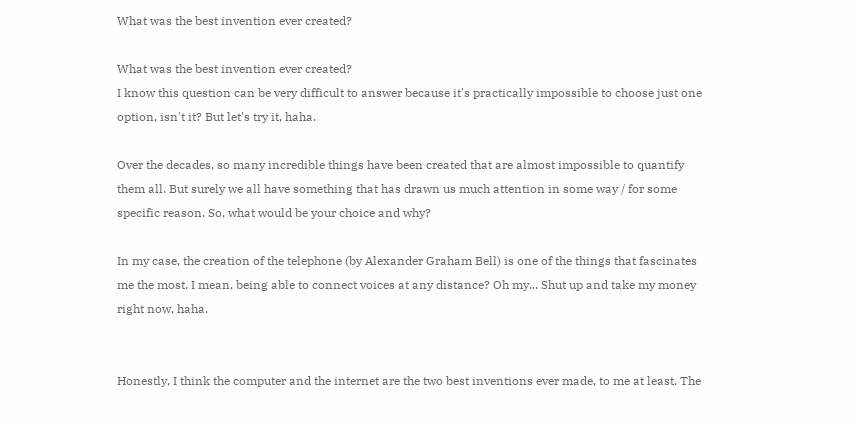What was the best invention ever created?

What was the best invention ever created?
I know this question can be very difficult to answer because it's practically impossible to choose just one option, isn't it? But let's try it, haha.

Over the decades, so many incredible things have been created that are almost impossible to quantify them all. But surely we all have something that has drawn us much attention in some way / for some specific reason. So, what would be your choice and why?

In my case, the creation of the telephone (by Alexander Graham Bell) is one of the things that fascinates me the most. I mean, being able to connect voices at any distance? Oh my... Shut up and take my money right now, haha.


Honestly, I think the computer and the internet are the two best inventions ever made, to me at least. The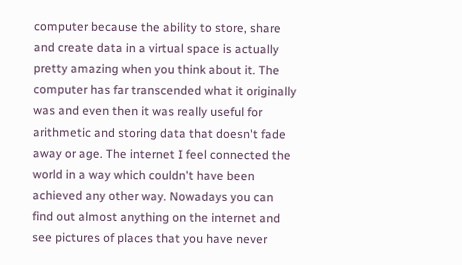computer because the ability to store, share and create data in a virtual space is actually pretty amazing when you think about it. The computer has far transcended what it originally was and even then it was really useful for arithmetic and storing data that doesn't fade away or age. The internet I feel connected the world in a way which couldn't have been achieved any other way. Nowadays you can find out almost anything on the internet and see pictures of places that you have never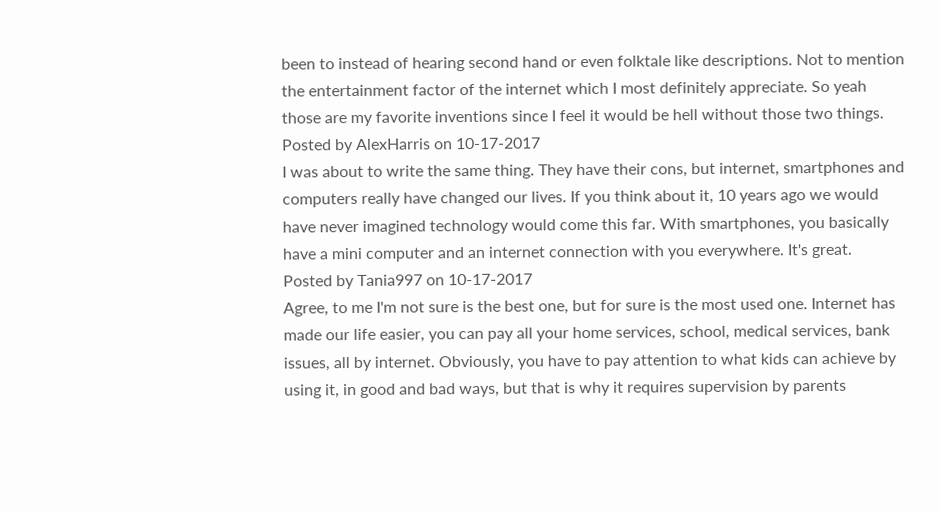been to instead of hearing second hand or even folktale like descriptions. Not to mention the entertainment factor of the internet which I most definitely appreciate. So yeah those are my favorite inventions since I feel it would be hell without those two things.
Posted by AlexHarris on 10-17-2017
I was about to write the same thing. They have their cons, but internet, smartphones and computers really have changed our lives. If you think about it, 10 years ago we would have never imagined technology would come this far. With smartphones, you basically have a mini computer and an internet connection with you everywhere. It's great.
Posted by Tania997 on 10-17-2017
Agree, to me I'm not sure is the best one, but for sure is the most used one. Internet has made our life easier, you can pay all your home services, school, medical services, bank issues, all by internet. Obviously, you have to pay attention to what kids can achieve by using it, in good and bad ways, but that is why it requires supervision by parents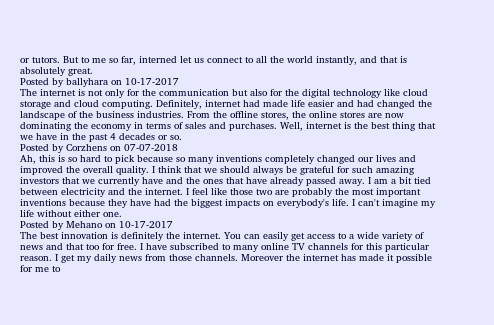or tutors. But to me so far, interned let us connect to all the world instantly, and that is absolutely great.
Posted by ballyhara on 10-17-2017
The internet is not only for the communication but also for the digital technology like cloud storage and cloud computing. Definitely, internet had made life easier and had changed the landscape of the business industries. From the offline stores, the online stores are now dominating the economy in terms of sales and purchases. Well, internet is the best thing that we have in the past 4 decades or so.
Posted by Corzhens on 07-07-2018
Ah, this is so hard to pick because so many inventions completely changed our lives and improved the overall quality. I think that we should always be grateful for such amazing investors that we currently have and the ones that have already passed away. I am a bit tied between electricity and the internet. I feel like those two are probably the most important inventions because they have had the biggest impacts on everybody's life. I can't imagine my life without either one.
Posted by Mehano on 10-17-2017
The best innovation is definitely the internet. You can easily get access to a wide variety of news and that too for free. I have subscribed to many online TV channels for this particular reason. I get my daily news from those channels. Moreover the internet has made it possible for me to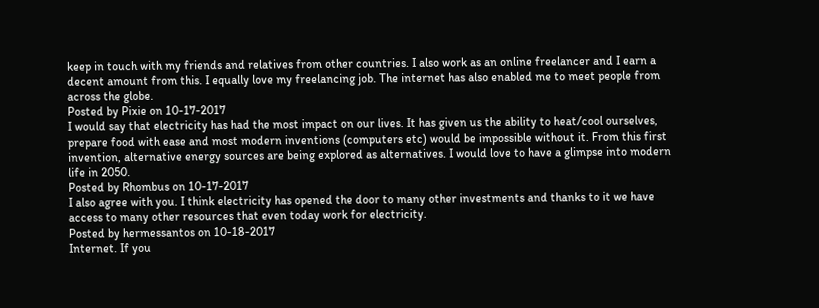keep in touch with my friends and relatives from other countries. I also work as an online freelancer and I earn a decent amount from this. I equally love my freelancing job. The internet has also enabled me to meet people from across the globe.
Posted by Pixie on 10-17-2017
I would say that electricity has had the most impact on our lives. It has given us the ability to heat/cool ourselves, prepare food with ease and most modern inventions (computers etc) would be impossible without it. From this first invention, alternative energy sources are being explored as alternatives. I would love to have a glimpse into modern life in 2050.
Posted by Rhombus on 10-17-2017
I also agree with you. I think electricity has opened the door to many other investments and thanks to it we have access to many other resources that even today work for electricity.
Posted by hermessantos on 10-18-2017
Internet. If you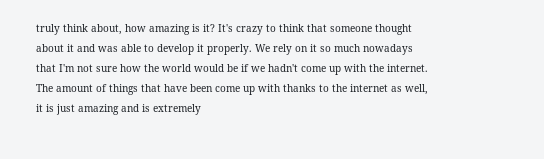truly think about, how amazing is it? It's crazy to think that someone thought about it and was able to develop it properly. We rely on it so much nowadays that I'm not sure how the world would be if we hadn't come up with the internet. The amount of things that have been come up with thanks to the internet as well, it is just amazing and is extremely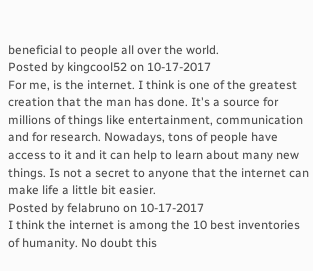beneficial to people all over the world.
Posted by kingcool52 on 10-17-2017
For me, is the internet. I think is one of the greatest creation that the man has done. It's a source for millions of things like entertainment, communication and for research. Nowadays, tons of people have access to it and it can help to learn about many new things. Is not a secret to anyone that the internet can make life a little bit easier.
Posted by felabruno on 10-17-2017
I think the internet is among the 10 best inventories of humanity. No doubt this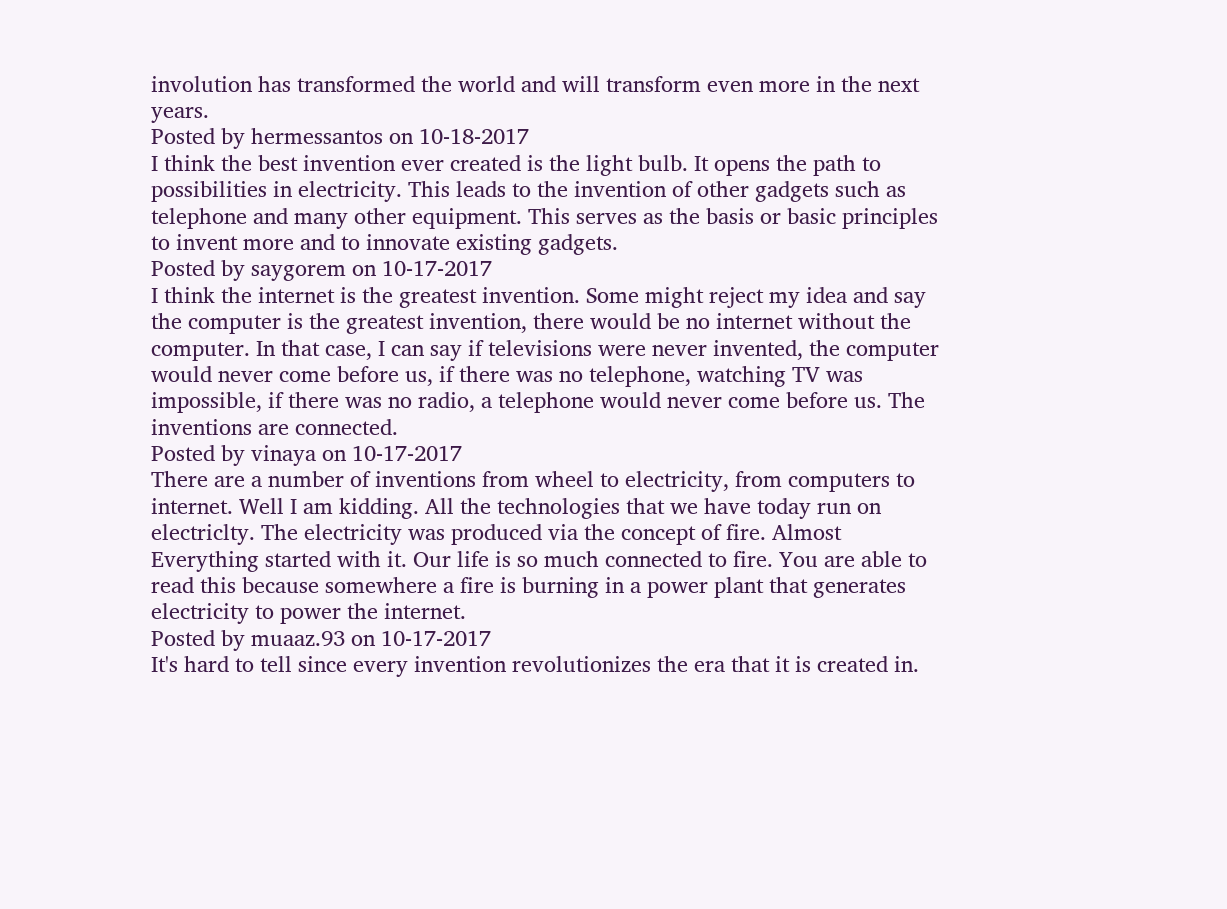involution has transformed the world and will transform even more in the next years.
Posted by hermessantos on 10-18-2017
I think the best invention ever created is the light bulb. It opens the path to possibilities in electricity. This leads to the invention of other gadgets such as telephone and many other equipment. This serves as the basis or basic principles to invent more and to innovate existing gadgets.
Posted by saygorem on 10-17-2017
I think the internet is the greatest invention. Some might reject my idea and say the computer is the greatest invention, there would be no internet without the computer. In that case, I can say if televisions were never invented, the computer would never come before us, if there was no telephone, watching TV was impossible, if there was no radio, a telephone would never come before us. The inventions are connected.
Posted by vinaya on 10-17-2017
There are a number of inventions from wheel to electricity, from computers to internet. Well I am kidding. All the technologies that we have today run on electriclty. The electricity was produced via the concept of fire. Almost Everything started with it. Our life is so much connected to fire. You are able to read this because somewhere a fire is burning in a power plant that generates electricity to power the internet.
Posted by muaaz.93 on 10-17-2017
It's hard to tell since every invention revolutionizes the era that it is created in.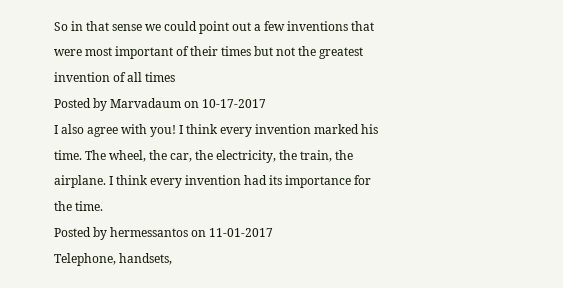So in that sense we could point out a few inventions that were most important of their times but not the greatest invention of all times
Posted by Marvadaum on 10-17-2017
I also agree with you! I think every invention marked his time. The wheel, the car, the electricity, the train, the airplane. I think every invention had its importance for the time.
Posted by hermessantos on 11-01-2017
Telephone, handsets,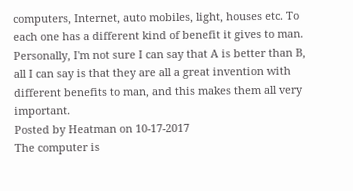computers, Internet, auto mobiles, light, houses etc. To each one has a different kind of benefit it gives to man. Personally, I'm not sure I can say that A is better than B, all I can say is that they are all a great invention with different benefits to man, and this makes them all very important.
Posted by Heatman on 10-17-2017
The computer is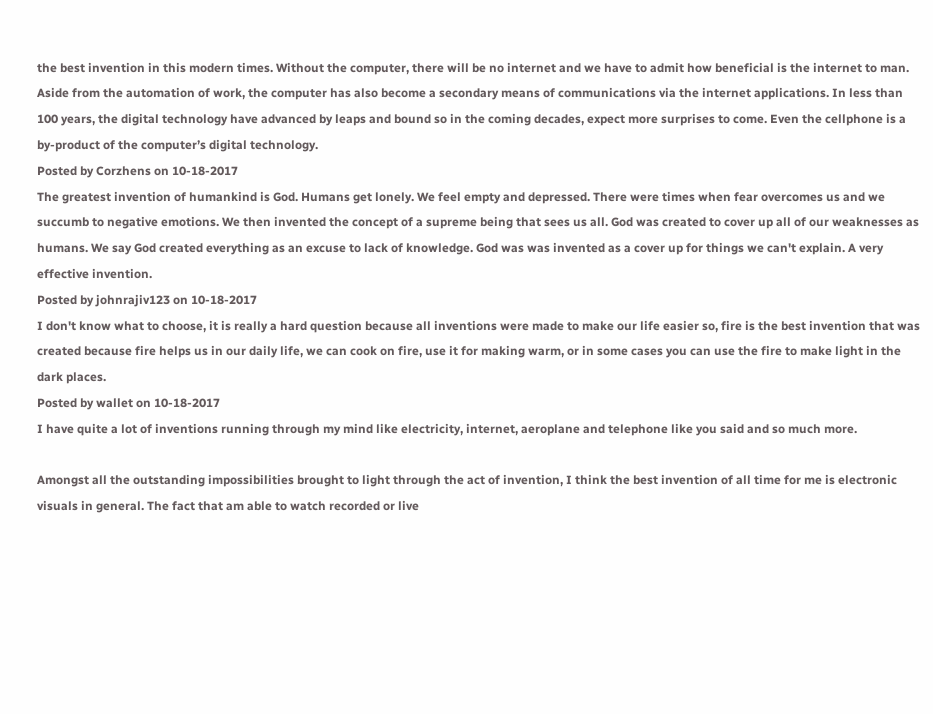the best invention in this modern times. Without the computer, there will be no internet and we have to admit how beneficial is the internet to man. Aside from the automation of work, the computer has also become a secondary means of communications via the internet applications. In less than 100 years, the digital technology have advanced by leaps and bound so in the coming decades, expect more surprises to come. Even the cellphone is a by-product of the computer’s digital technology.
Posted by Corzhens on 10-18-2017
The greatest invention of humankind is God. Humans get lonely. We feel empty and depressed. There were times when fear overcomes us and we succumb to negative emotions. We then invented the concept of a supreme being that sees us all. God was created to cover up all of our weaknesses as humans. We say God created everything as an excuse to lack of knowledge. God was was invented as a cover up for things we can't explain. A very effective invention.
Posted by johnrajiv123 on 10-18-2017
I don't know what to choose, it is really a hard question because all inventions were made to make our life easier so, fire is the best invention that was created because fire helps us in our daily life, we can cook on fire, use it for making warm, or in some cases you can use the fire to make light in the dark places.
Posted by wallet on 10-18-2017
I have quite a lot of inventions running through my mind like electricity, internet, aeroplane and telephone like you said and so much more.

Amongst all the outstanding impossibilities brought to light through the act of invention, I think the best invention of all time for me is electronic visuals in general. The fact that am able to watch recorded or live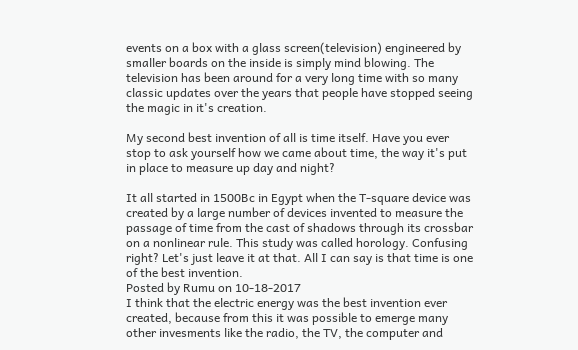events on a box with a glass screen(television) engineered by smaller boards on the inside is simply mind blowing. The television has been around for a very long time with so many classic updates over the years that people have stopped seeing the magic in it's creation.

My second best invention of all is time itself. Have you ever stop to ask yourself how we came about time, the way it's put in place to measure up day and night?

It all started in 1500Bc in Egypt when the T-square device was created by a large number of devices invented to measure the passage of time from the cast of shadows through its crossbar on a nonlinear rule. This study was called horology. Confusing right? Let's just leave it at that. All I can say is that time is one of the best invention.
Posted by Rumu on 10-18-2017
I think that the electric energy was the best invention ever created, because from this it was possible to emerge many other invesments like the radio, the TV, the computer and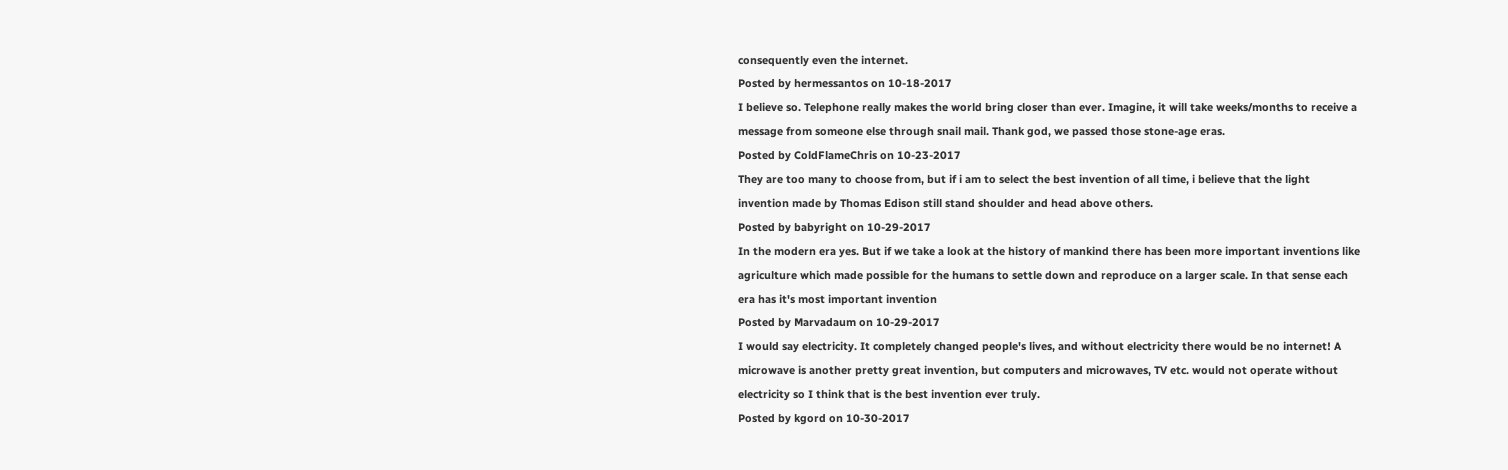consequently even the internet.
Posted by hermessantos on 10-18-2017
I believe so. Telephone really makes the world bring closer than ever. Imagine, it will take weeks/months to receive a message from someone else through snail mail. Thank god, we passed those stone-age eras.
Posted by ColdFlameChris on 10-23-2017
They are too many to choose from, but if i am to select the best invention of all time, i believe that the light invention made by Thomas Edison still stand shoulder and head above others.
Posted by babyright on 10-29-2017
In the modern era yes. But if we take a look at the history of mankind there has been more important inventions like agriculture which made possible for the humans to settle down and reproduce on a larger scale. In that sense each era has it's most important invention
Posted by Marvadaum on 10-29-2017
I would say electricity. It completely changed people's lives, and without electricity there would be no internet! A microwave is another pretty great invention, but computers and microwaves, TV etc. would not operate without electricity so I think that is the best invention ever truly.
Posted by kgord on 10-30-2017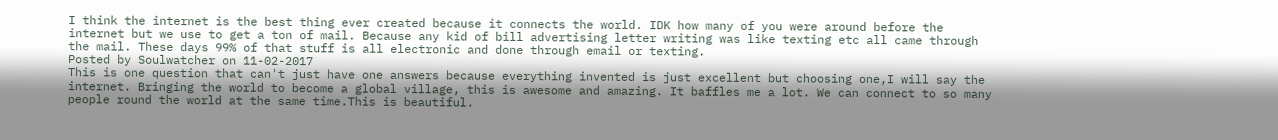I think the internet is the best thing ever created because it connects the world. IDK how many of you were around before the internet but we use to get a ton of mail. Because any kid of bill advertising letter writing was like texting etc all came through the mail. These days 99% of that stuff is all electronic and done through email or texting.
Posted by Soulwatcher on 11-02-2017
This is one question that can't just have one answers because everything invented is just excellent but choosing one,I will say the internet. Bringing the world to become a global village, this is awesome and amazing. It baffles me a lot. We can connect to so many people round the world at the same time.This is beautiful.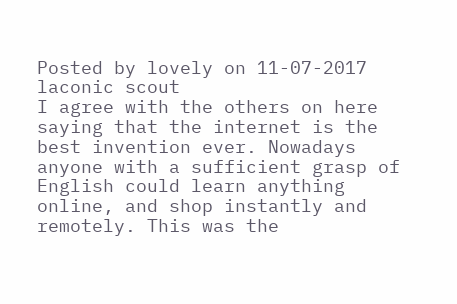Posted by lovely on 11-07-2017
laconic scout
I agree with the others on here saying that the internet is the best invention ever. Nowadays anyone with a sufficient grasp of English could learn anything online, and shop instantly and remotely. This was the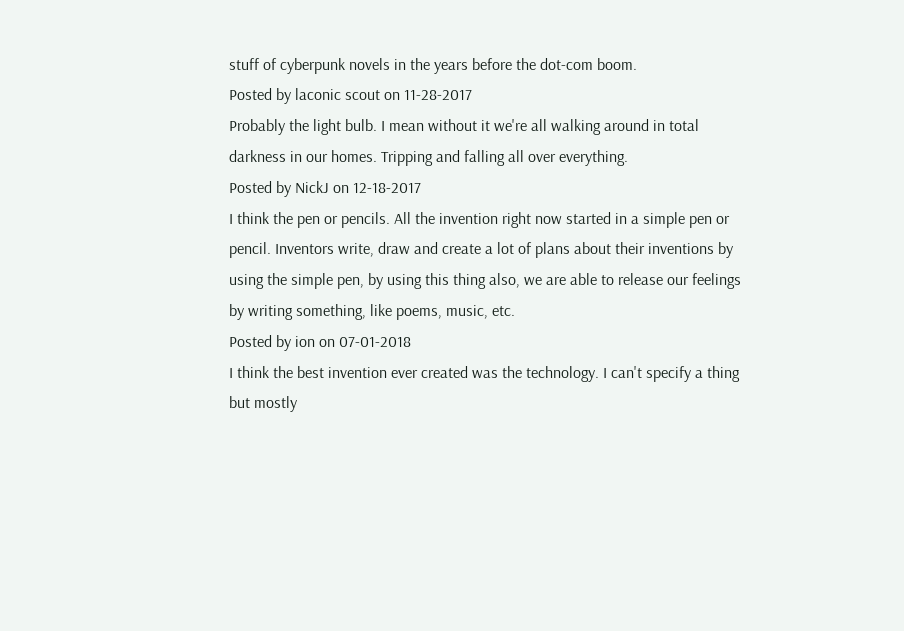stuff of cyberpunk novels in the years before the dot-com boom.
Posted by laconic scout on 11-28-2017
Probably the light bulb. I mean without it we're all walking around in total darkness in our homes. Tripping and falling all over everything.
Posted by NickJ on 12-18-2017
I think the pen or pencils. All the invention right now started in a simple pen or pencil. Inventors write, draw and create a lot of plans about their inventions by using the simple pen, by using this thing also, we are able to release our feelings by writing something, like poems, music, etc.
Posted by ion on 07-01-2018
I think the best invention ever created was the technology. I can't specify a thing but mostly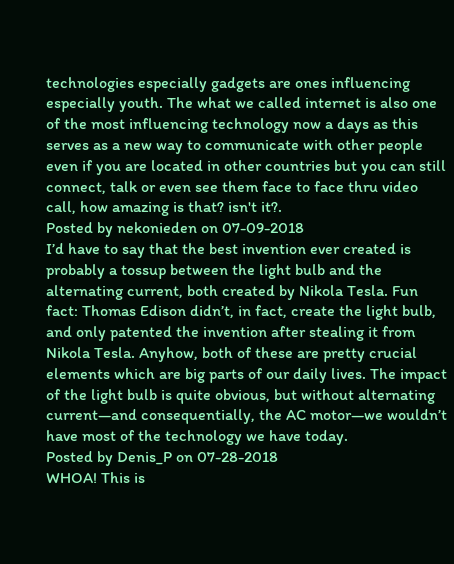technologies especially gadgets are ones influencing especially youth. The what we called internet is also one of the most influencing technology now a days as this serves as a new way to communicate with other people even if you are located in other countries but you can still connect, talk or even see them face to face thru video call, how amazing is that? isn't it?.
Posted by nekonieden on 07-09-2018
I’d have to say that the best invention ever created is probably a tossup between the light bulb and the alternating current, both created by Nikola Tesla. Fun fact: Thomas Edison didn’t, in fact, create the light bulb, and only patented the invention after stealing it from Nikola Tesla. Anyhow, both of these are pretty crucial elements which are big parts of our daily lives. The impact of the light bulb is quite obvious, but without alternating current—and consequentially, the AC motor—we wouldn’t have most of the technology we have today.
Posted by Denis_P on 07-28-2018
WHOA! This is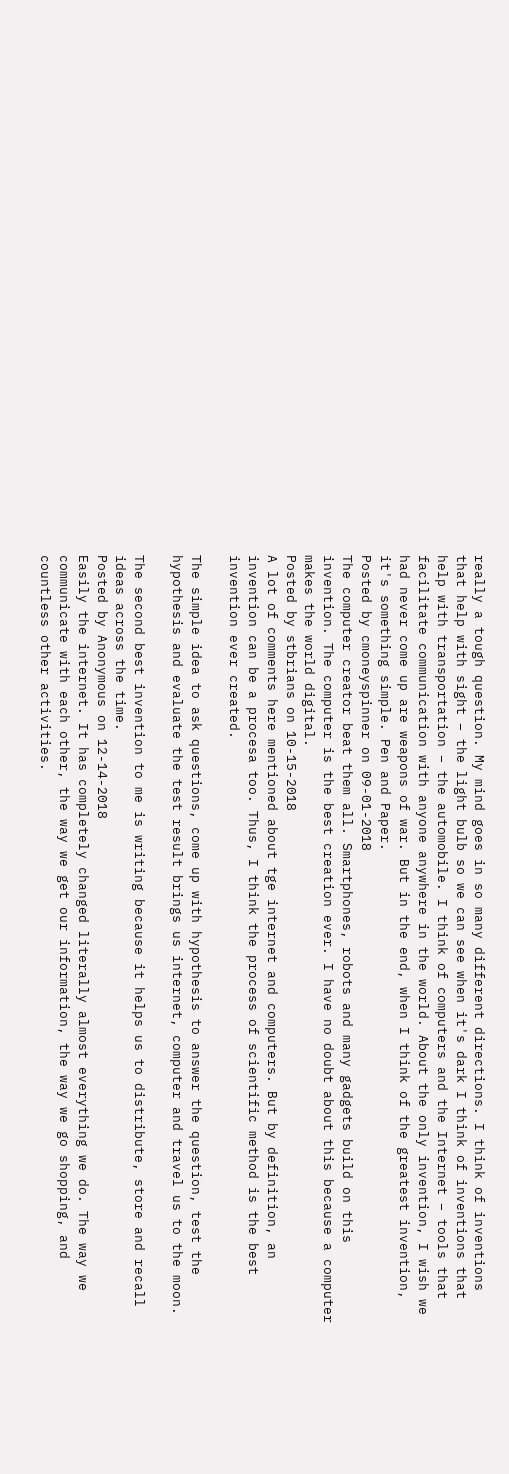really a tough question. My mind goes in so many different directions. I think of inventions that help with sight – the light bulb so we can see when it's dark I think of inventions that help with transportation – the automobile. I think of computers and the Internet – tools that facilitate communication with anyone anywhere in the world. About the only invention, I wish we had never come up are weapons of war. But in the end, when I think of the greatest invention, it's something simple. Pen and Paper.
Posted by cmoneyspinner on 09-01-2018
The computer creator beat them all. Smartphones, robots and many gadgets build on this invention. The computer is the best creation ever. I have no doubt about this because a computer makes the world digital.
Posted by stbrians on 10-15-2018
A lot of comments here mentioned about tge internet and computers. But by definition, an invention can be a procesa too. Thus, I think the process of scientific method is the best invention ever created.

The simple idea to ask questions, come up with hypothesis to answer the question, test the hypothesis and evaluate the test result brings us internet, computer and travel us to the moon.

The second best invention to me is writing because it helps us to distribute, store and recall ideas across the time.
Posted by Anonymous on 12-14-2018
Easily the internet. It has completely changed literally almost everything we do. The way we communicate with each other, the way we get our information, the way we go shopping, and countless other activities.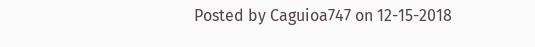Posted by Caguioa747 on 12-15-2018